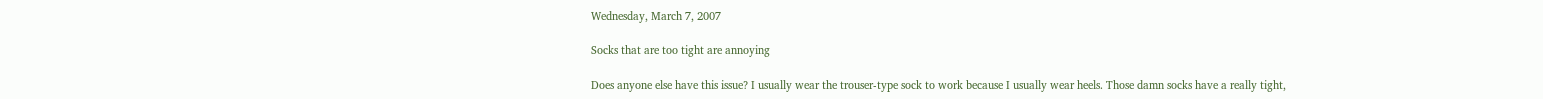Wednesday, March 7, 2007

Socks that are too tight are annoying

Does anyone else have this issue? I usually wear the trouser-type sock to work because I usually wear heels. Those damn socks have a really tight,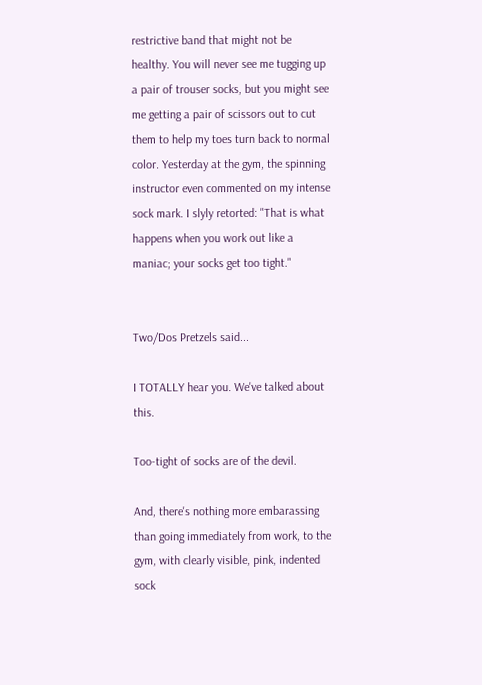restrictive band that might not be healthy. You will never see me tugging up a pair of trouser socks, but you might see me getting a pair of scissors out to cut them to help my toes turn back to normal color. Yesterday at the gym, the spinning instructor even commented on my intense sock mark. I slyly retorted: "That is what happens when you work out like a maniac; your socks get too tight."


Two/Dos Pretzels said...

I TOTALLY hear you. We've talked about this.

Too-tight of socks are of the devil.

And, there's nothing more embarassing than going immediately from work, to the gym, with clearly visible, pink, indented sock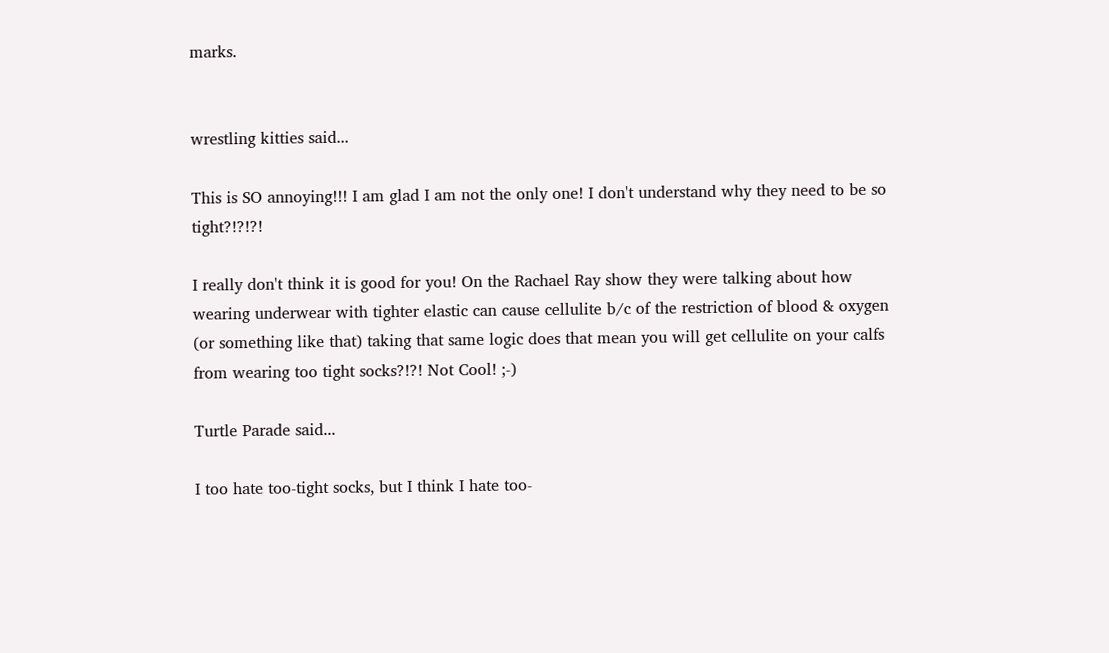marks.


wrestling kitties said...

This is SO annoying!!! I am glad I am not the only one! I don't understand why they need to be so tight?!?!?!

I really don't think it is good for you! On the Rachael Ray show they were talking about how wearing underwear with tighter elastic can cause cellulite b/c of the restriction of blood & oxygen (or something like that) taking that same logic does that mean you will get cellulite on your calfs from wearing too tight socks?!?! Not Cool! ;-)

Turtle Parade said...

I too hate too-tight socks, but I think I hate too-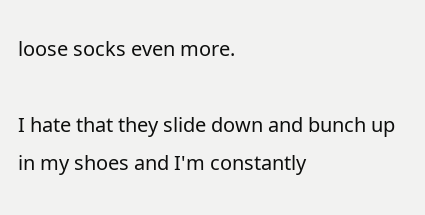loose socks even more.

I hate that they slide down and bunch up in my shoes and I'm constantly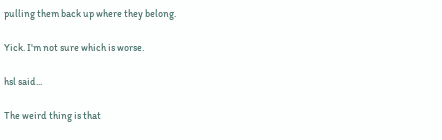pulling them back up where they belong.

Yick. I'm not sure which is worse.

hsl said...

The weird thing is that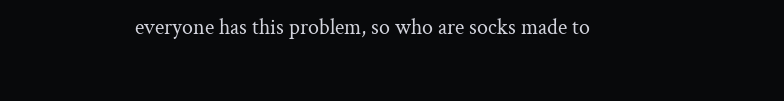everyone has this problem, so who are socks made to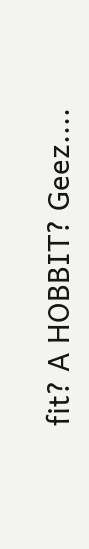fit? A HOBBIT? Geez....